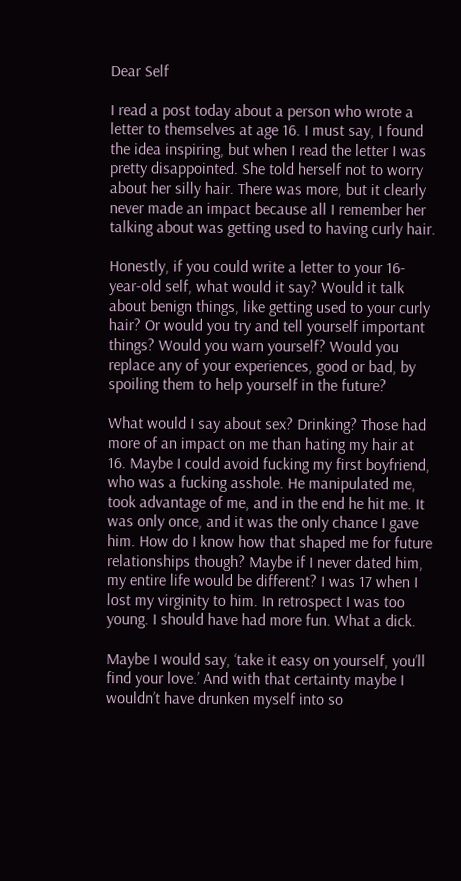Dear Self

I read a post today about a person who wrote a letter to themselves at age 16. I must say, I found the idea inspiring, but when I read the letter I was pretty disappointed. She told herself not to worry about her silly hair. There was more, but it clearly never made an impact because all I remember her talking about was getting used to having curly hair.

Honestly, if you could write a letter to your 16-year-old self, what would it say? Would it talk about benign things, like getting used to your curly hair? Or would you try and tell yourself important things? Would you warn yourself? Would you replace any of your experiences, good or bad, by spoiling them to help yourself in the future?

What would I say about sex? Drinking? Those had more of an impact on me than hating my hair at 16. Maybe I could avoid fucking my first boyfriend, who was a fucking asshole. He manipulated me, took advantage of me, and in the end he hit me. It was only once, and it was the only chance I gave him. How do I know how that shaped me for future relationships though? Maybe if I never dated him, my entire life would be different? I was 17 when I lost my virginity to him. In retrospect I was too young. I should have had more fun. What a dick.

Maybe I would say, ‘take it easy on yourself, you’ll find your love.’ And with that certainty maybe I wouldn’t have drunken myself into so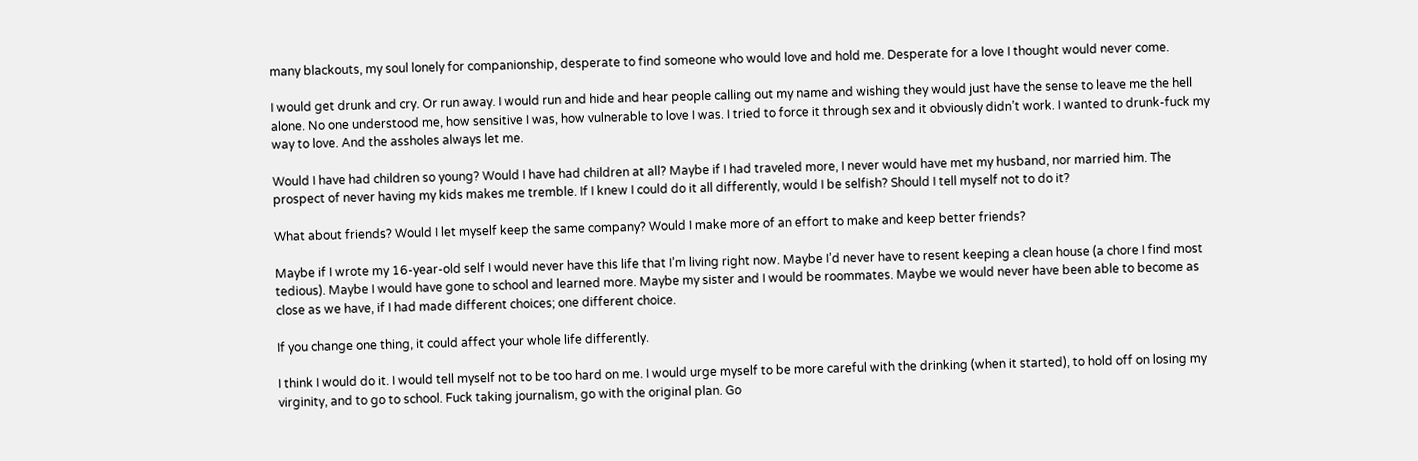many blackouts, my soul lonely for companionship, desperate to find someone who would love and hold me. Desperate for a love I thought would never come.

I would get drunk and cry. Or run away. I would run and hide and hear people calling out my name and wishing they would just have the sense to leave me the hell alone. No one understood me, how sensitive I was, how vulnerable to love I was. I tried to force it through sex and it obviously didn’t work. I wanted to drunk-fuck my way to love. And the assholes always let me.

Would I have had children so young? Would I have had children at all? Maybe if I had traveled more, I never would have met my husband, nor married him. The prospect of never having my kids makes me tremble. If I knew I could do it all differently, would I be selfish? Should I tell myself not to do it?

What about friends? Would I let myself keep the same company? Would I make more of an effort to make and keep better friends?

Maybe if I wrote my 16-year-old self I would never have this life that I’m living right now. Maybe I’d never have to resent keeping a clean house (a chore I find most tedious). Maybe I would have gone to school and learned more. Maybe my sister and I would be roommates. Maybe we would never have been able to become as close as we have, if I had made different choices; one different choice.

If you change one thing, it could affect your whole life differently.

I think I would do it. I would tell myself not to be too hard on me. I would urge myself to be more careful with the drinking (when it started), to hold off on losing my virginity, and to go to school. Fuck taking journalism, go with the original plan. Go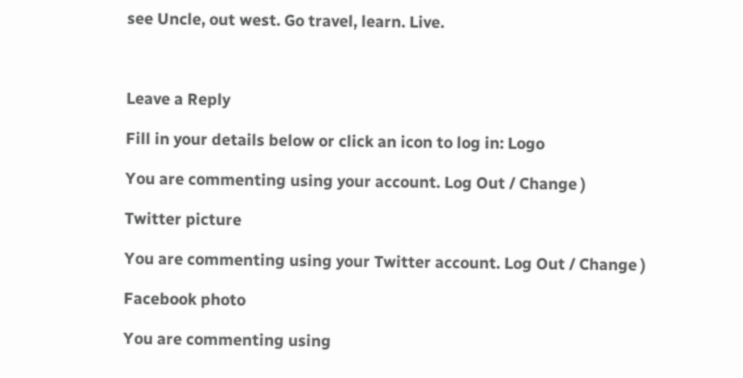see Uncle, out west. Go travel, learn. Live.



Leave a Reply

Fill in your details below or click an icon to log in: Logo

You are commenting using your account. Log Out / Change )

Twitter picture

You are commenting using your Twitter account. Log Out / Change )

Facebook photo

You are commenting using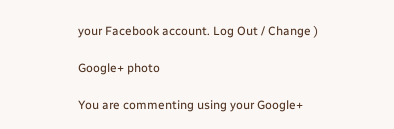your Facebook account. Log Out / Change )

Google+ photo

You are commenting using your Google+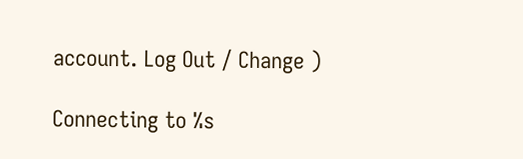account. Log Out / Change )

Connecting to %s